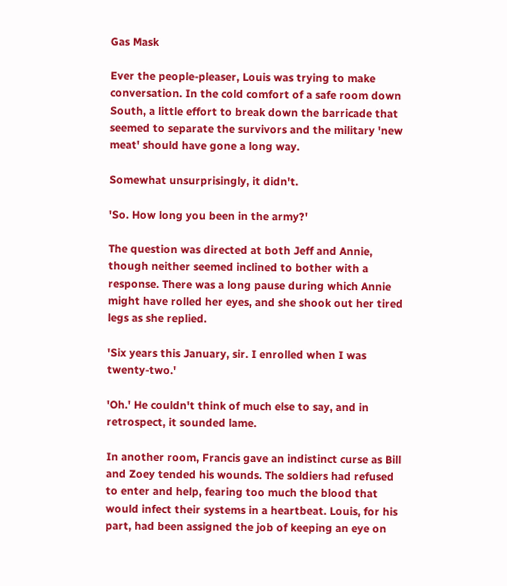Gas Mask

Ever the people-pleaser, Louis was trying to make conversation. In the cold comfort of a safe room down South, a little effort to break down the barricade that seemed to separate the survivors and the military 'new meat' should have gone a long way.

Somewhat unsurprisingly, it didn't.

'So. How long you been in the army?'

The question was directed at both Jeff and Annie, though neither seemed inclined to bother with a response. There was a long pause during which Annie might have rolled her eyes, and she shook out her tired legs as she replied.

'Six years this January, sir. I enrolled when I was twenty-two.'

'Oh.' He couldn't think of much else to say, and in retrospect, it sounded lame.

In another room, Francis gave an indistinct curse as Bill and Zoey tended his wounds. The soldiers had refused to enter and help, fearing too much the blood that would infect their systems in a heartbeat. Louis, for his part, had been assigned the job of keeping an eye on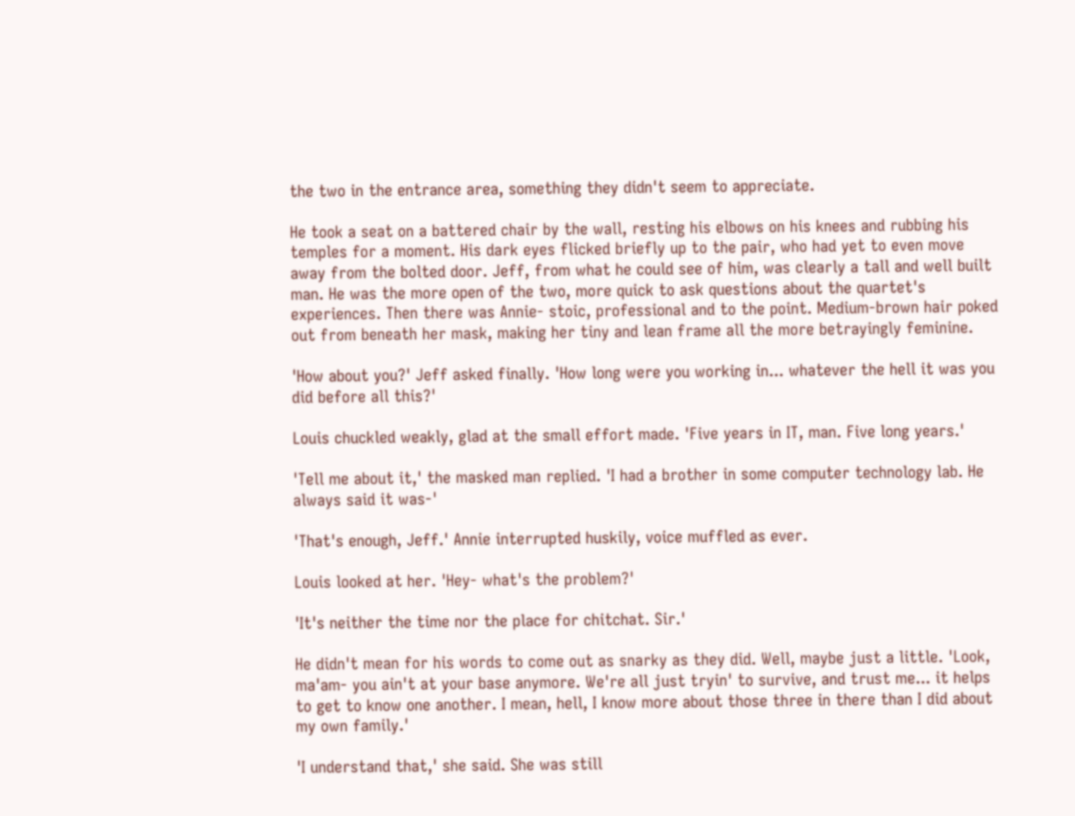the two in the entrance area, something they didn't seem to appreciate.

He took a seat on a battered chair by the wall, resting his elbows on his knees and rubbing his temples for a moment. His dark eyes flicked briefly up to the pair, who had yet to even move away from the bolted door. Jeff, from what he could see of him, was clearly a tall and well built man. He was the more open of the two, more quick to ask questions about the quartet's experiences. Then there was Annie- stoic, professional and to the point. Medium-brown hair poked out from beneath her mask, making her tiny and lean frame all the more betrayingly feminine.

'How about you?' Jeff asked finally. 'How long were you working in... whatever the hell it was you did before all this?'

Louis chuckled weakly, glad at the small effort made. 'Five years in IT, man. Five long years.'

'Tell me about it,' the masked man replied. 'I had a brother in some computer technology lab. He always said it was-'

'That's enough, Jeff.' Annie interrupted huskily, voice muffled as ever.

Louis looked at her. 'Hey- what's the problem?'

'It's neither the time nor the place for chitchat. Sir.'

He didn't mean for his words to come out as snarky as they did. Well, maybe just a little. 'Look, ma'am- you ain't at your base anymore. We're all just tryin' to survive, and trust me... it helps to get to know one another. I mean, hell, I know more about those three in there than I did about my own family.'

'I understand that,' she said. She was still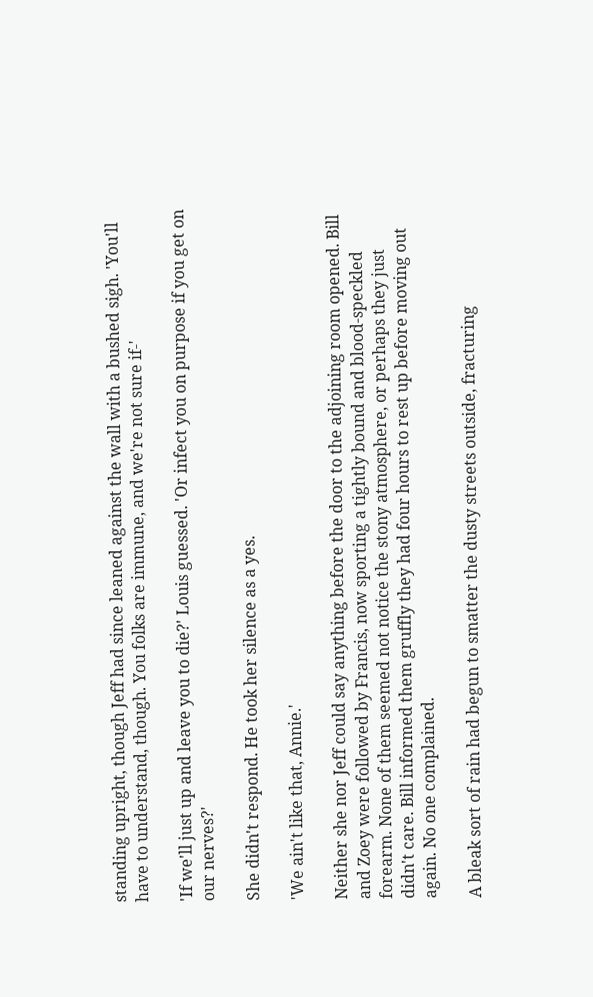standing upright, though Jeff had since leaned against the wall with a bushed sigh. 'You'll have to understand, though. You folks are immune, and we're not sure if-'

'If we'll just up and leave you to die?' Louis guessed. 'Or infect you on purpose if you get on our nerves?'

She didn't respond. He took her silence as a yes.

'We ain't like that, Annie.'

Neither she nor Jeff could say anything before the door to the adjoining room opened. Bill and Zoey were followed by Francis, now sporting a tightly bound and blood-speckled forearm. None of them seemed not notice the stony atmosphere, or perhaps they just didn't care. Bill informed them gruffly they had four hours to rest up before moving out again. No one complained.

A bleak sort of rain had begun to smatter the dusty streets outside, fracturing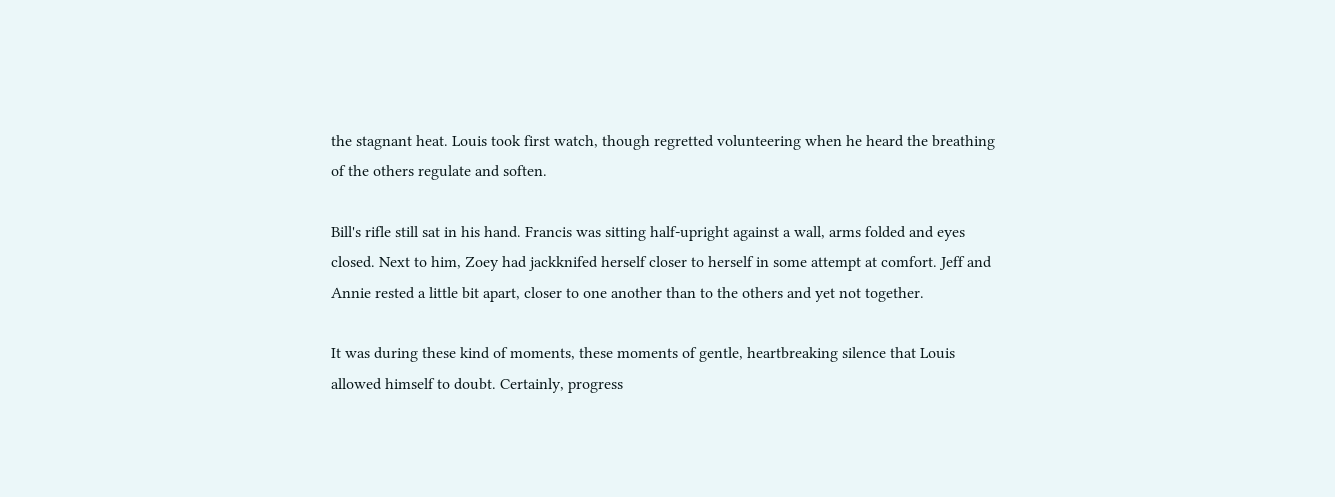the stagnant heat. Louis took first watch, though regretted volunteering when he heard the breathing of the others regulate and soften.

Bill's rifle still sat in his hand. Francis was sitting half-upright against a wall, arms folded and eyes closed. Next to him, Zoey had jackknifed herself closer to herself in some attempt at comfort. Jeff and Annie rested a little bit apart, closer to one another than to the others and yet not together.

It was during these kind of moments, these moments of gentle, heartbreaking silence that Louis allowed himself to doubt. Certainly, progress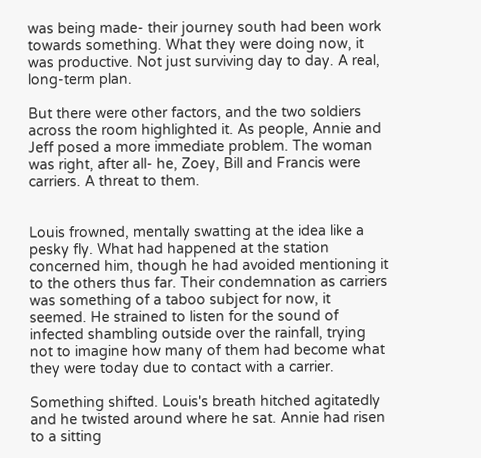was being made- their journey south had been work towards something. What they were doing now, it was productive. Not just surviving day to day. A real, long-term plan.

But there were other factors, and the two soldiers across the room highlighted it. As people, Annie and Jeff posed a more immediate problem. The woman was right, after all- he, Zoey, Bill and Francis were carriers. A threat to them.


Louis frowned, mentally swatting at the idea like a pesky fly. What had happened at the station concerned him, though he had avoided mentioning it to the others thus far. Their condemnation as carriers was something of a taboo subject for now, it seemed. He strained to listen for the sound of infected shambling outside over the rainfall, trying not to imagine how many of them had become what they were today due to contact with a carrier.

Something shifted. Louis's breath hitched agitatedly and he twisted around where he sat. Annie had risen to a sitting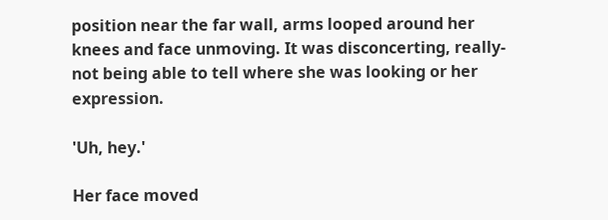position near the far wall, arms looped around her knees and face unmoving. It was disconcerting, really- not being able to tell where she was looking or her expression.

'Uh, hey.'

Her face moved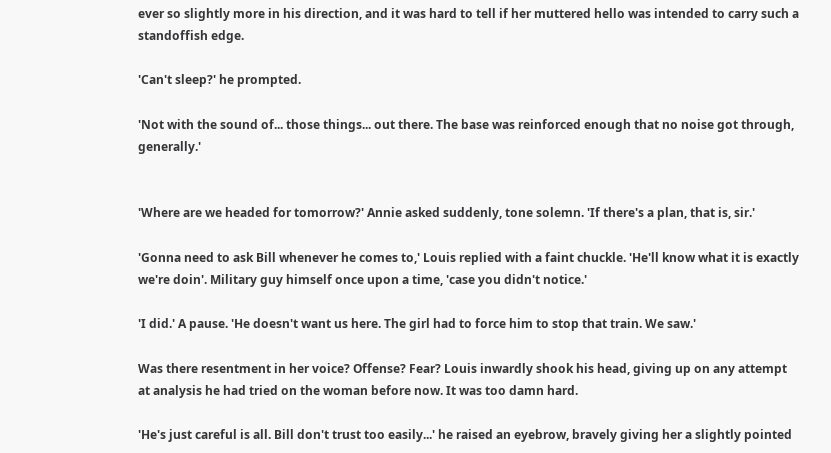ever so slightly more in his direction, and it was hard to tell if her muttered hello was intended to carry such a standoffish edge.

'Can't sleep?' he prompted.

'Not with the sound of... those things... out there. The base was reinforced enough that no noise got through, generally.'


'Where are we headed for tomorrow?' Annie asked suddenly, tone solemn. 'If there's a plan, that is, sir.'

'Gonna need to ask Bill whenever he comes to,' Louis replied with a faint chuckle. 'He'll know what it is exactly we're doin'. Military guy himself once upon a time, 'case you didn't notice.'

'I did.' A pause. 'He doesn't want us here. The girl had to force him to stop that train. We saw.'

Was there resentment in her voice? Offense? Fear? Louis inwardly shook his head, giving up on any attempt at analysis he had tried on the woman before now. It was too damn hard.

'He's just careful is all. Bill don't trust too easily...' he raised an eyebrow, bravely giving her a slightly pointed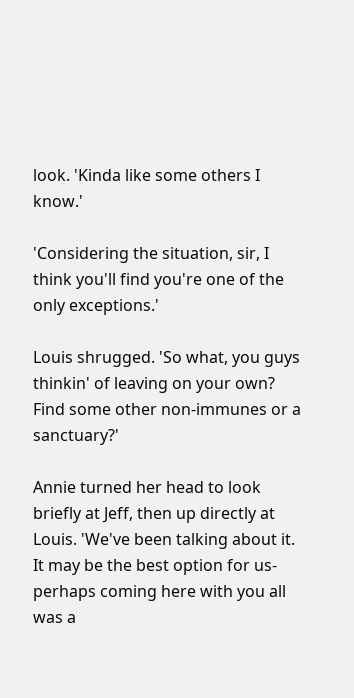look. 'Kinda like some others I know.'

'Considering the situation, sir, I think you'll find you're one of the only exceptions.'

Louis shrugged. 'So what, you guys thinkin' of leaving on your own? Find some other non-immunes or a sanctuary?'

Annie turned her head to look briefly at Jeff, then up directly at Louis. 'We've been talking about it. It may be the best option for us- perhaps coming here with you all was a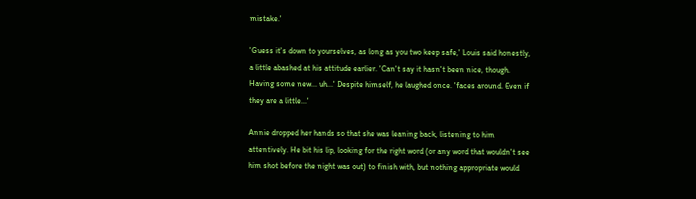mistake.'

'Guess it's down to yourselves, as long as you two keep safe,' Louis said honestly, a little abashed at his attitude earlier. 'Can't say it hasn't been nice, though. Having some new... uh...' Despite himself, he laughed once. 'faces around. Even if they are a little...'

Annie dropped her hands so that she was leaning back, listening to him attentively. He bit his lip, looking for the right word (or any word that wouldn't see him shot before the night was out) to finish with, but nothing appropriate would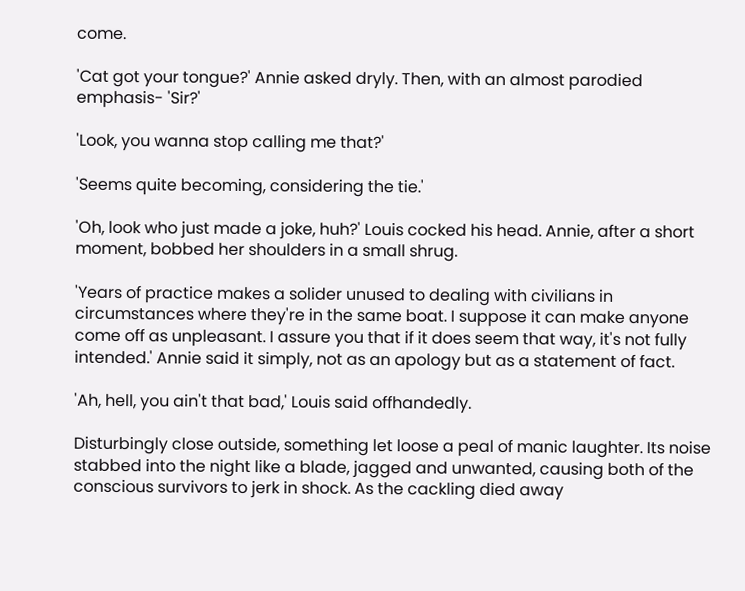come.

'Cat got your tongue?' Annie asked dryly. Then, with an almost parodied emphasis- 'Sir?'

'Look, you wanna stop calling me that?'

'Seems quite becoming, considering the tie.'

'Oh, look who just made a joke, huh?' Louis cocked his head. Annie, after a short moment, bobbed her shoulders in a small shrug.

'Years of practice makes a solider unused to dealing with civilians in circumstances where they're in the same boat. I suppose it can make anyone come off as unpleasant. I assure you that if it does seem that way, it's not fully intended.' Annie said it simply, not as an apology but as a statement of fact.

'Ah, hell, you ain't that bad,' Louis said offhandedly.

Disturbingly close outside, something let loose a peal of manic laughter. Its noise stabbed into the night like a blade, jagged and unwanted, causing both of the conscious survivors to jerk in shock. As the cackling died away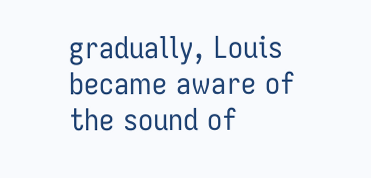gradually, Louis became aware of the sound of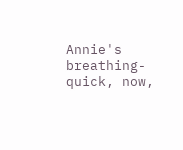Annie's breathing- quick, now,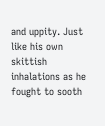and uppity. Just like his own skittish inhalations as he fought to sooth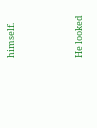himself.



He looked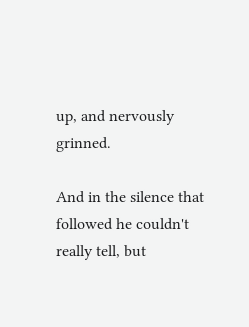up, and nervously grinned.

And in the silence that followed he couldn't really tell, but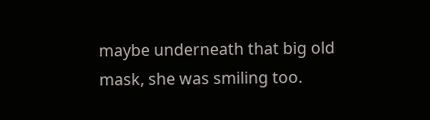maybe underneath that big old mask, she was smiling too.